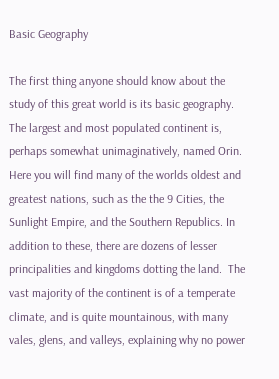Basic Geography

The first thing anyone should know about the study of this great world is its basic geography.  The largest and most populated continent is, perhaps somewhat unimaginatively, named Orin.  Here you will find many of the worlds oldest and greatest nations, such as the the 9 Cities, the Sunlight Empire, and the Southern Republics. In addition to these, there are dozens of lesser principalities and kingdoms dotting the land.  The vast majority of the continent is of a temperate climate, and is quite mountainous, with many vales, glens, and valleys, explaining why no power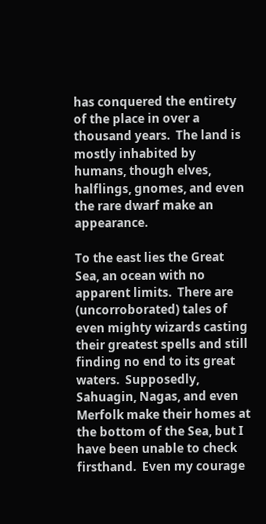has conquered the entirety of the place in over a thousand years.  The land is mostly inhabited by humans, though elves, halflings, gnomes, and even the rare dwarf make an appearance.

To the east lies the Great Sea, an ocean with no apparent limits.  There are (uncorroborated) tales of even mighty wizards casting their greatest spells and still finding no end to its great waters.  Supposedly, Sahuagin, Nagas, and even Merfolk make their homes at the bottom of the Sea, but I have been unable to check firsthand.  Even my courage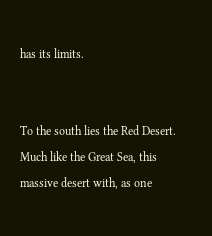has its limits.


To the south lies the Red Desert.  Much like the Great Sea, this massive desert with, as one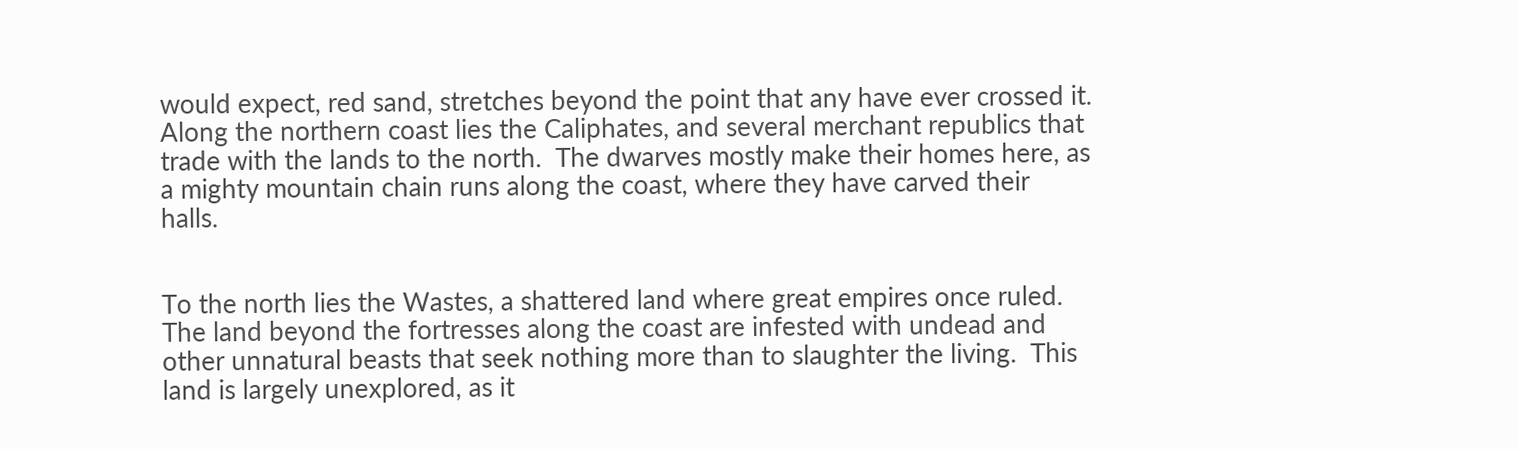would expect, red sand, stretches beyond the point that any have ever crossed it.  Along the northern coast lies the Caliphates, and several merchant republics that trade with the lands to the north.  The dwarves mostly make their homes here, as a mighty mountain chain runs along the coast, where they have carved their halls.


To the north lies the Wastes, a shattered land where great empires once ruled.  The land beyond the fortresses along the coast are infested with undead and other unnatural beasts that seek nothing more than to slaughter the living.  This land is largely unexplored, as it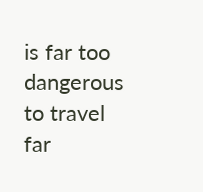is far too dangerous to travel far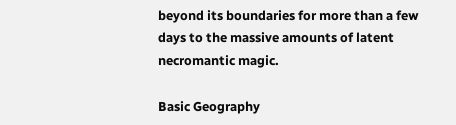beyond its boundaries for more than a few days to the massive amounts of latent necromantic magic.

Basic Geography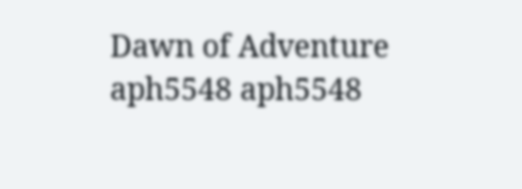Dawn of Adventure aph5548 aph5548